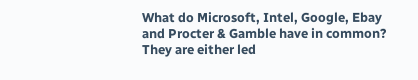What do Microsoft, Intel, Google, Ebay and Procter & Gamble have in common? They are either led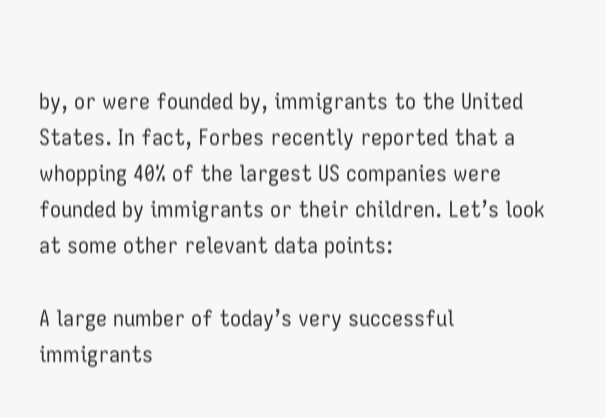by, or were founded by, immigrants to the United States. In fact, Forbes recently reported that a whopping 40% of the largest US companies were founded by immigrants or their children. Let’s look at some other relevant data points:

A large number of today’s very successful immigrants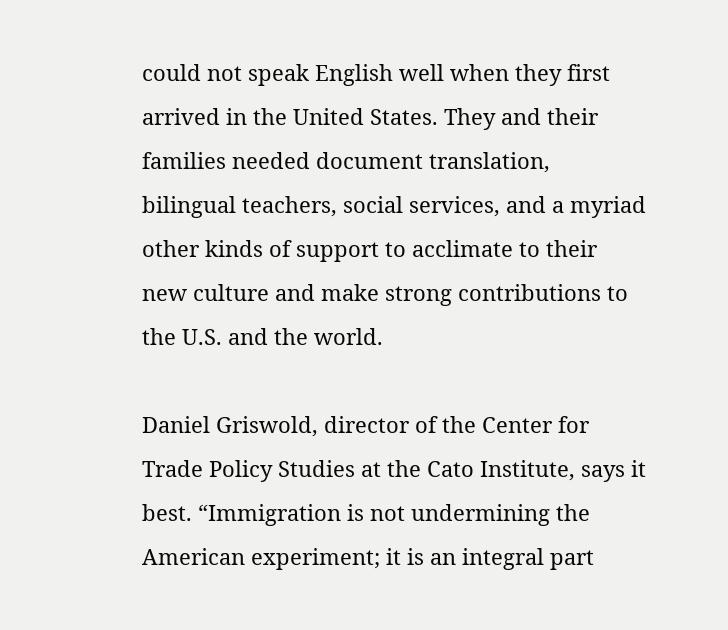could not speak English well when they first arrived in the United States. They and their families needed document translation, bilingual teachers, social services, and a myriad other kinds of support to acclimate to their new culture and make strong contributions to the U.S. and the world.

Daniel Griswold, director of the Center for Trade Policy Studies at the Cato Institute, says it best. “Immigration is not undermining the American experiment; it is an integral part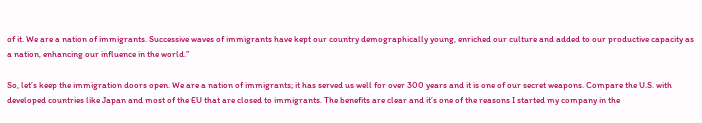of it. We are a nation of immigrants. Successive waves of immigrants have kept our country demographically young, enriched our culture and added to our productive capacity as a nation, enhancing our influence in the world.”

So, let’s keep the immigration doors open. We are a nation of immigrants; it has served us well for over 300 years and it is one of our secret weapons. Compare the U.S. with developed countries like Japan and most of the EU that are closed to immigrants. The benefits are clear and it’s one of the reasons I started my company in the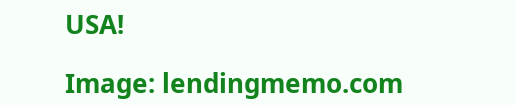USA!

Image: lendingmemo.com